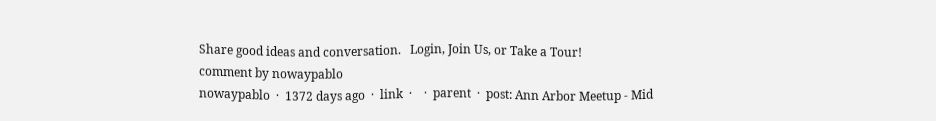Share good ideas and conversation.   Login, Join Us, or Take a Tour!
comment by nowaypablo
nowaypablo  ·  1372 days ago  ·  link  ·    ·  parent  ·  post: Ann Arbor Meetup - Mid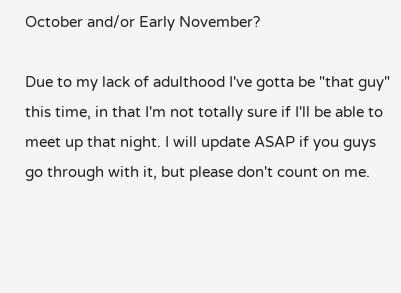October and/or Early November?

Due to my lack of adulthood I've gotta be "that guy" this time, in that I'm not totally sure if I'll be able to meet up that night. I will update ASAP if you guys go through with it, but please don't count on me.